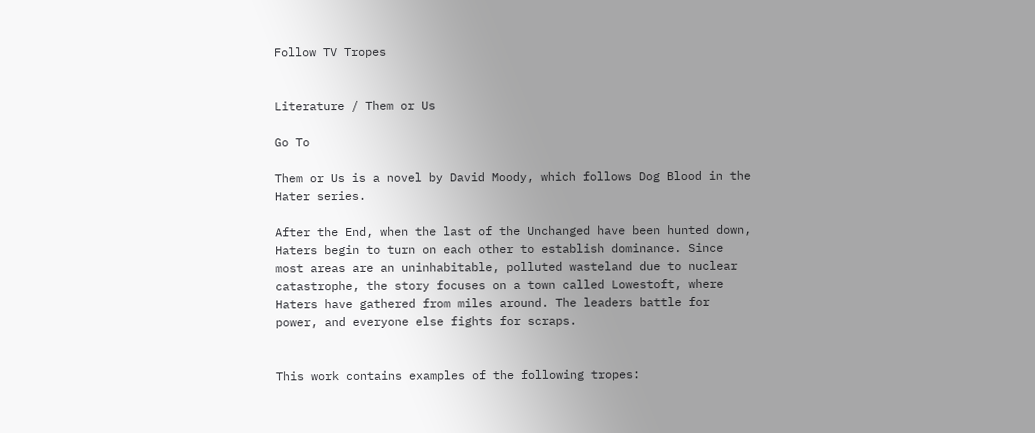Follow TV Tropes


Literature / Them or Us

Go To

Them or Us is a novel by David Moody, which follows Dog Blood in the Hater series.

After the End, when the last of the Unchanged have been hunted down, Haters begin to turn on each other to establish dominance. Since most areas are an uninhabitable, polluted wasteland due to nuclear catastrophe, the story focuses on a town called Lowestoft, where Haters have gathered from miles around. The leaders battle for power, and everyone else fights for scraps.


This work contains examples of the following tropes: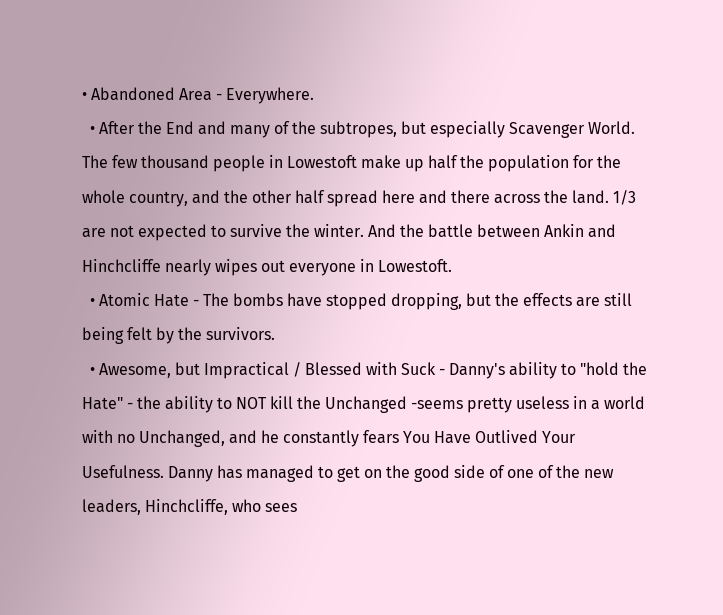• Abandoned Area - Everywhere.
  • After the End and many of the subtropes, but especially Scavenger World. The few thousand people in Lowestoft make up half the population for the whole country, and the other half spread here and there across the land. 1/3 are not expected to survive the winter. And the battle between Ankin and Hinchcliffe nearly wipes out everyone in Lowestoft.
  • Atomic Hate - The bombs have stopped dropping, but the effects are still being felt by the survivors.
  • Awesome, but Impractical / Blessed with Suck - Danny's ability to "hold the Hate" - the ability to NOT kill the Unchanged -seems pretty useless in a world with no Unchanged, and he constantly fears You Have Outlived Your Usefulness. Danny has managed to get on the good side of one of the new leaders, Hinchcliffe, who sees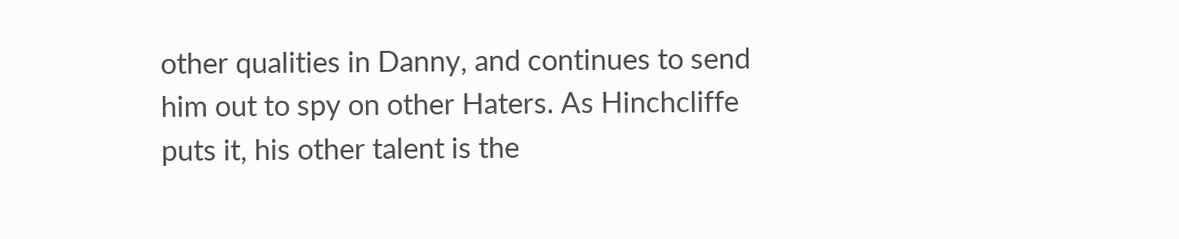other qualities in Danny, and continues to send him out to spy on other Haters. As Hinchcliffe puts it, his other talent is the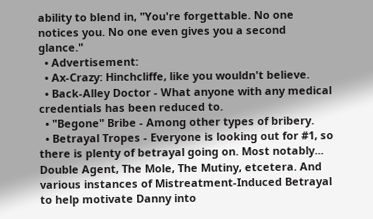ability to blend in, "You're forgettable. No one notices you. No one even gives you a second glance."
  • Advertisement:
  • Ax-Crazy: Hinchcliffe, like you wouldn't believe.
  • Back-Alley Doctor - What anyone with any medical credentials has been reduced to.
  • "Begone" Bribe - Among other types of bribery.
  • Betrayal Tropes - Everyone is looking out for #1, so there is plenty of betrayal going on. Most notably... Double Agent, The Mole, The Mutiny, etcetera. And various instances of Mistreatment-Induced Betrayal to help motivate Danny into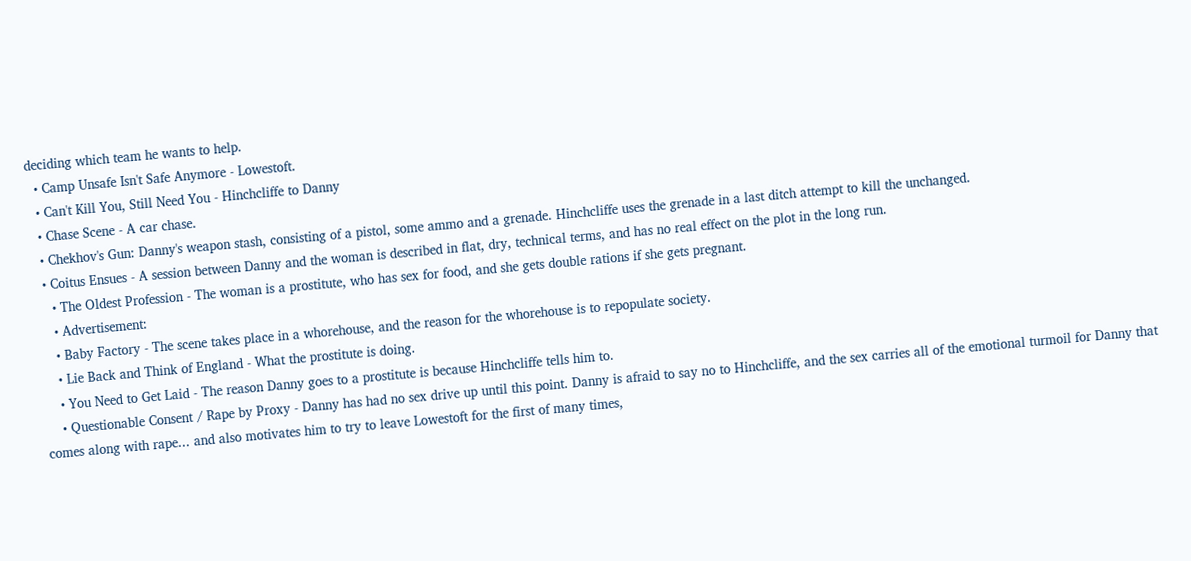deciding which team he wants to help.
  • Camp Unsafe Isn't Safe Anymore - Lowestoft.
  • Can't Kill You, Still Need You - Hinchcliffe to Danny
  • Chase Scene - A car chase.
  • Chekhov's Gun: Danny's weapon stash, consisting of a pistol, some ammo and a grenade. Hinchcliffe uses the grenade in a last ditch attempt to kill the unchanged.
  • Coitus Ensues - A session between Danny and the woman is described in flat, dry, technical terms, and has no real effect on the plot in the long run.
    • The Oldest Profession - The woman is a prostitute, who has sex for food, and she gets double rations if she gets pregnant.
    • Advertisement:
    • Baby Factory - The scene takes place in a whorehouse, and the reason for the whorehouse is to repopulate society.
    • Lie Back and Think of England - What the prostitute is doing.
    • You Need to Get Laid - The reason Danny goes to a prostitute is because Hinchcliffe tells him to.
    • Questionable Consent / Rape by Proxy - Danny has had no sex drive up until this point. Danny is afraid to say no to Hinchcliffe, and the sex carries all of the emotional turmoil for Danny that comes along with rape... and also motivates him to try to leave Lowestoft for the first of many times,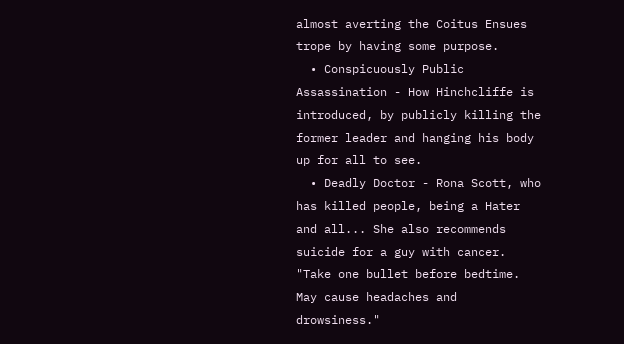almost averting the Coitus Ensues trope by having some purpose.
  • Conspicuously Public Assassination - How Hinchcliffe is introduced, by publicly killing the former leader and hanging his body up for all to see.
  • Deadly Doctor - Rona Scott, who has killed people, being a Hater and all... She also recommends suicide for a guy with cancer. "Take one bullet before bedtime. May cause headaches and drowsiness."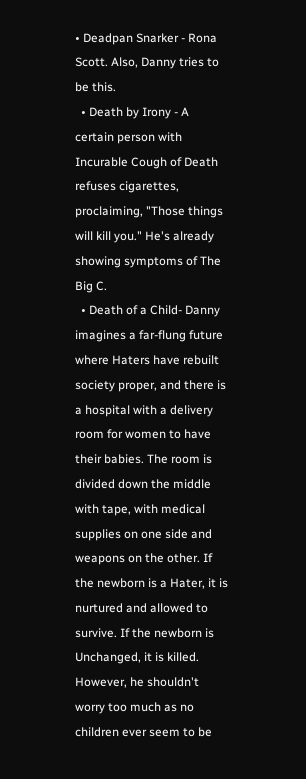• Deadpan Snarker - Rona Scott. Also, Danny tries to be this.
  • Death by Irony - A certain person with Incurable Cough of Death refuses cigarettes, proclaiming, "Those things will kill you." He's already showing symptoms of The Big C.
  • Death of a Child- Danny imagines a far-flung future where Haters have rebuilt society proper, and there is a hospital with a delivery room for women to have their babies. The room is divided down the middle with tape, with medical supplies on one side and weapons on the other. If the newborn is a Hater, it is nurtured and allowed to survive. If the newborn is Unchanged, it is killed. However, he shouldn't worry too much as no children ever seem to be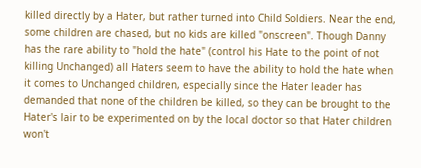killed directly by a Hater, but rather turned into Child Soldiers. Near the end, some children are chased, but no kids are killed "onscreen". Though Danny has the rare ability to "hold the hate" (control his Hate to the point of not killing Unchanged) all Haters seem to have the ability to hold the hate when it comes to Unchanged children, especially since the Hater leader has demanded that none of the children be killed, so they can be brought to the Hater's lair to be experimented on by the local doctor so that Hater children won't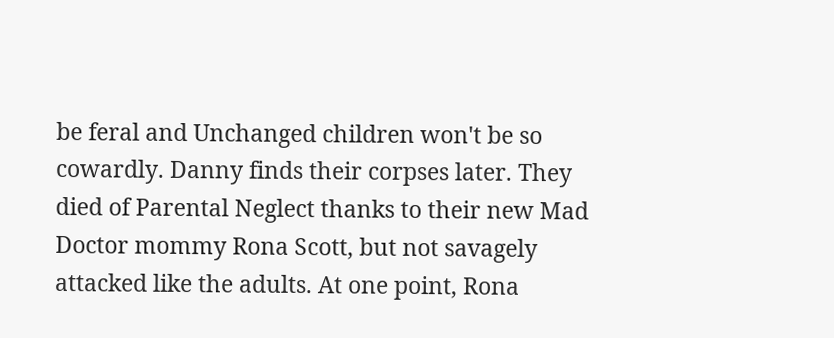be feral and Unchanged children won't be so cowardly. Danny finds their corpses later. They died of Parental Neglect thanks to their new Mad Doctor mommy Rona Scott, but not savagely attacked like the adults. At one point, Rona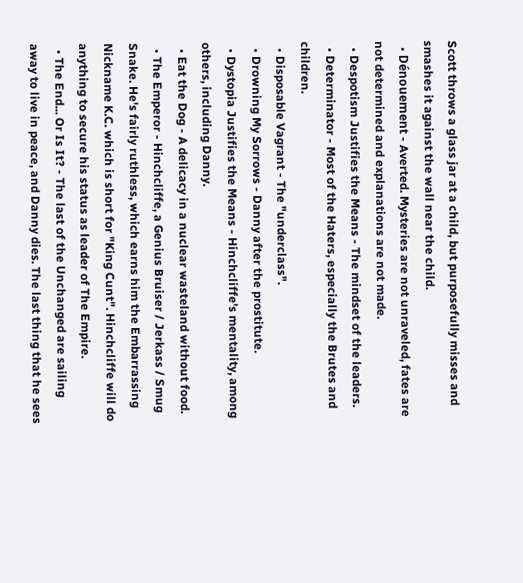Scott throws a glass jar at a child, but purposefully misses and smashes it against the wall near the child.
  • Dénouement - Averted. Mysteries are not unraveled, fates are not determined and explanations are not made.
  • Despotism Justifies the Means - The mindset of the leaders.
  • Determinator - Most of the Haters, especially the Brutes and children.
  • Disposable Vagrant - The "underclass".
  • Drowning My Sorrows - Danny after the prostitute.
  • Dystopia Justifies the Means - Hinchcliffe's mentality, among others, including Danny.
  • Eat the Dog - A delicacy in a nuclear wasteland without food.
  • The Emperor - Hinchcliffe, a Genius Bruiser / Jerkass / Smug Snake. He's fairly ruthless, which earns him the Embarrassing Nickname K.C. which is short for "King Cunt". Hinchcliffe will do anything to secure his status as leader of The Empire.
  • The End... Or Is It? - The last of the Unchanged are sailing away to live in peace, and Danny dies. The last thing that he sees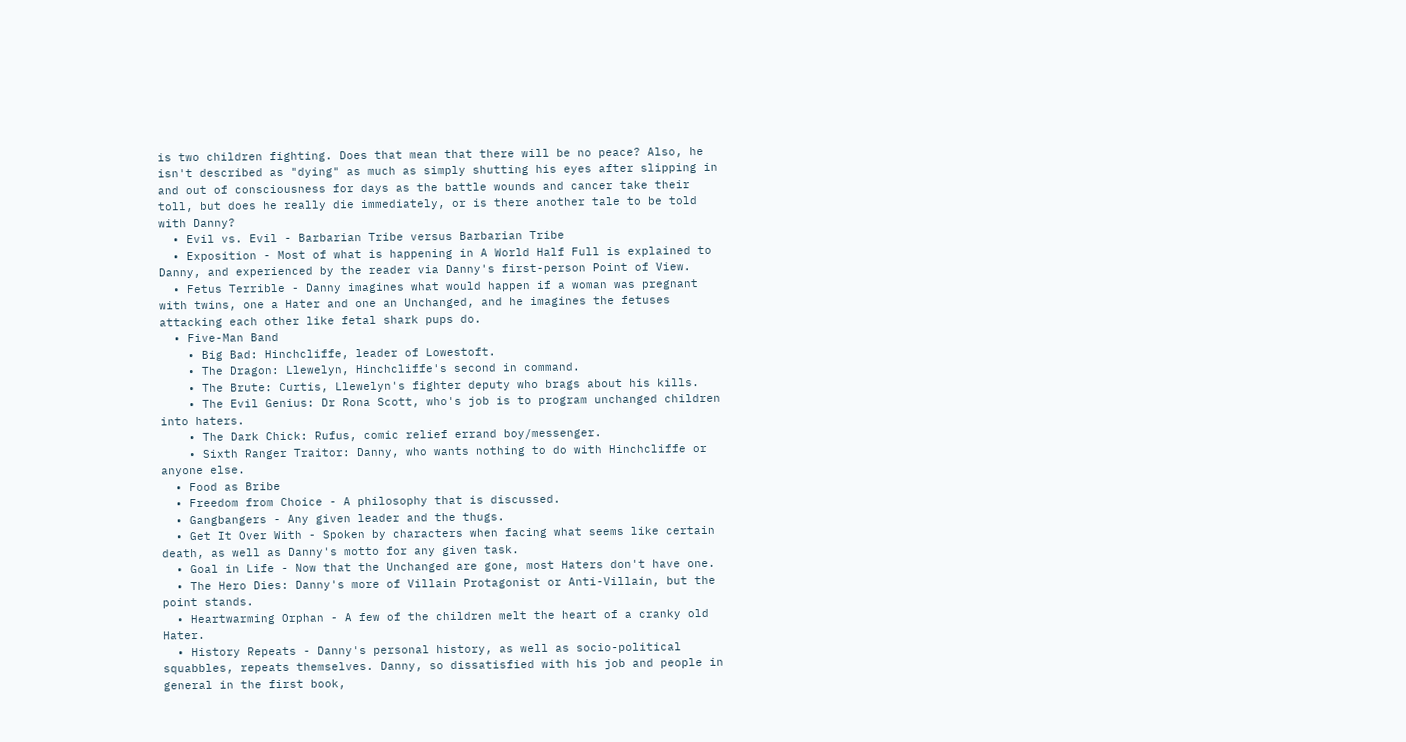is two children fighting. Does that mean that there will be no peace? Also, he isn't described as "dying" as much as simply shutting his eyes after slipping in and out of consciousness for days as the battle wounds and cancer take their toll, but does he really die immediately, or is there another tale to be told with Danny?
  • Evil vs. Evil - Barbarian Tribe versus Barbarian Tribe
  • Exposition - Most of what is happening in A World Half Full is explained to Danny, and experienced by the reader via Danny's first-person Point of View.
  • Fetus Terrible - Danny imagines what would happen if a woman was pregnant with twins, one a Hater and one an Unchanged, and he imagines the fetuses attacking each other like fetal shark pups do.
  • Five-Man Band
    • Big Bad: Hinchcliffe, leader of Lowestoft.
    • The Dragon: Llewelyn, Hinchcliffe's second in command.
    • The Brute: Curtis, Llewelyn's fighter deputy who brags about his kills.
    • The Evil Genius: Dr Rona Scott, who's job is to program unchanged children into haters.
    • The Dark Chick: Rufus, comic relief errand boy/messenger.
    • Sixth Ranger Traitor: Danny, who wants nothing to do with Hinchcliffe or anyone else.
  • Food as Bribe
  • Freedom from Choice - A philosophy that is discussed.
  • Gangbangers - Any given leader and the thugs.
  • Get It Over With - Spoken by characters when facing what seems like certain death, as well as Danny's motto for any given task.
  • Goal in Life - Now that the Unchanged are gone, most Haters don't have one.
  • The Hero Dies: Danny's more of Villain Protagonist or Anti-Villain, but the point stands.
  • Heartwarming Orphan - A few of the children melt the heart of a cranky old Hater.
  • History Repeats - Danny's personal history, as well as socio-political squabbles, repeats themselves. Danny, so dissatisfied with his job and people in general in the first book,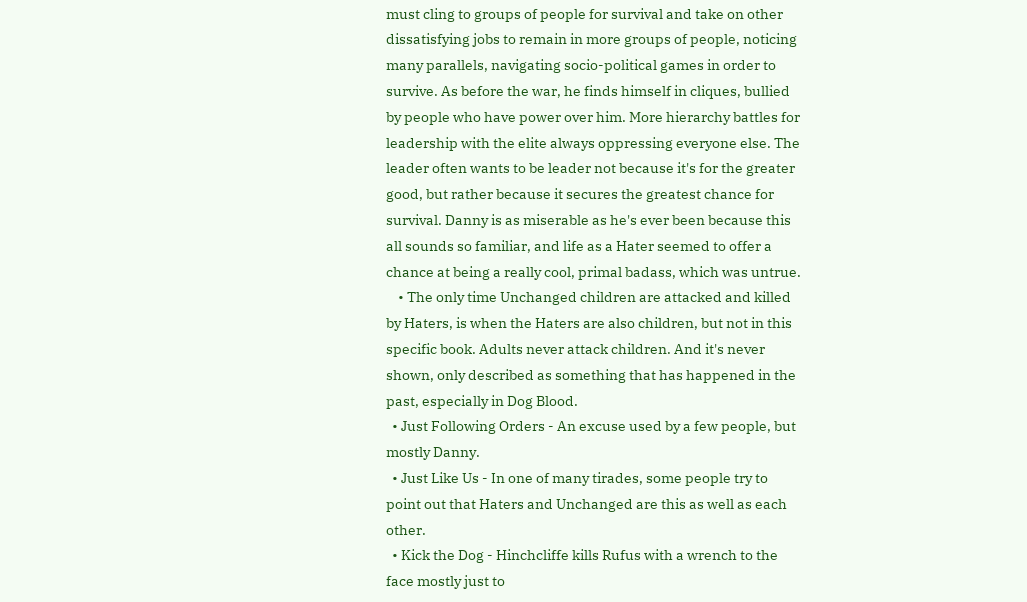must cling to groups of people for survival and take on other dissatisfying jobs to remain in more groups of people, noticing many parallels, navigating socio-political games in order to survive. As before the war, he finds himself in cliques, bullied by people who have power over him. More hierarchy battles for leadership with the elite always oppressing everyone else. The leader often wants to be leader not because it's for the greater good, but rather because it secures the greatest chance for survival. Danny is as miserable as he's ever been because this all sounds so familiar, and life as a Hater seemed to offer a chance at being a really cool, primal badass, which was untrue.
    • The only time Unchanged children are attacked and killed by Haters, is when the Haters are also children, but not in this specific book. Adults never attack children. And it's never shown, only described as something that has happened in the past, especially in Dog Blood.
  • Just Following Orders - An excuse used by a few people, but mostly Danny.
  • Just Like Us - In one of many tirades, some people try to point out that Haters and Unchanged are this as well as each other.
  • Kick the Dog - Hinchcliffe kills Rufus with a wrench to the face mostly just to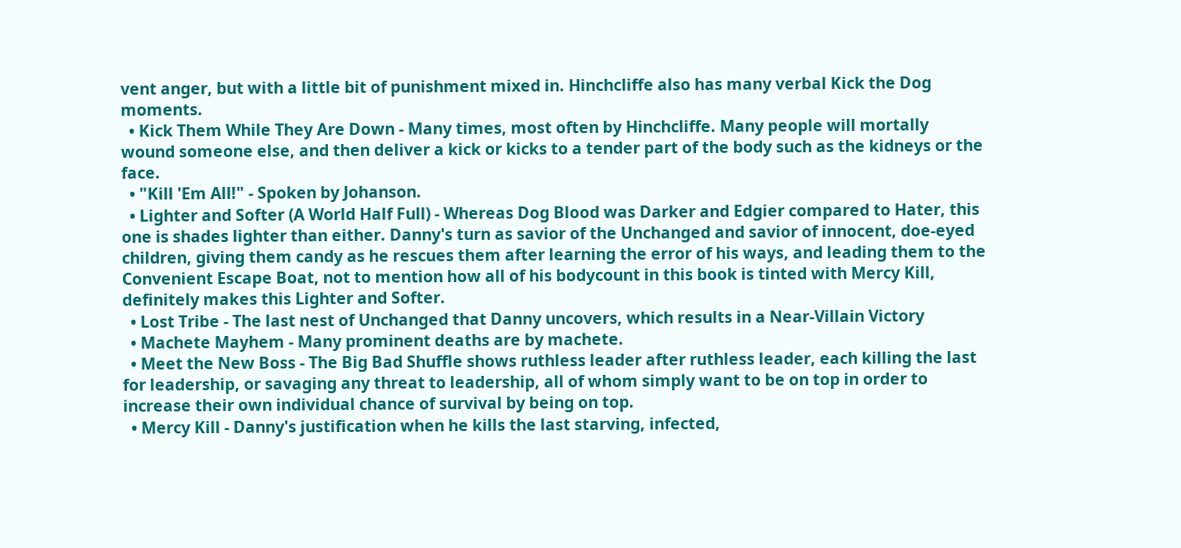vent anger, but with a little bit of punishment mixed in. Hinchcliffe also has many verbal Kick the Dog moments.
  • Kick Them While They Are Down - Many times, most often by Hinchcliffe. Many people will mortally wound someone else, and then deliver a kick or kicks to a tender part of the body such as the kidneys or the face.
  • "Kill 'Em All!" - Spoken by Johanson.
  • Lighter and Softer (A World Half Full) - Whereas Dog Blood was Darker and Edgier compared to Hater, this one is shades lighter than either. Danny's turn as savior of the Unchanged and savior of innocent, doe-eyed children, giving them candy as he rescues them after learning the error of his ways, and leading them to the Convenient Escape Boat, not to mention how all of his bodycount in this book is tinted with Mercy Kill, definitely makes this Lighter and Softer.
  • Lost Tribe - The last nest of Unchanged that Danny uncovers, which results in a Near-Villain Victory
  • Machete Mayhem - Many prominent deaths are by machete.
  • Meet the New Boss - The Big Bad Shuffle shows ruthless leader after ruthless leader, each killing the last for leadership, or savaging any threat to leadership, all of whom simply want to be on top in order to increase their own individual chance of survival by being on top.
  • Mercy Kill - Danny's justification when he kills the last starving, infected,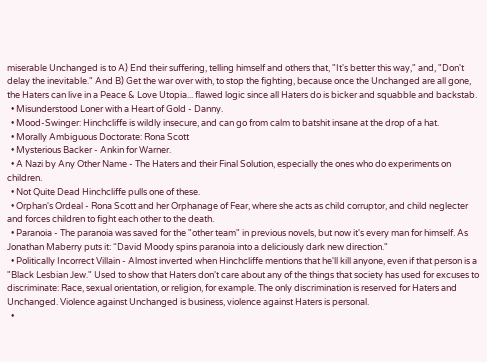miserable Unchanged is to A) End their suffering, telling himself and others that, "It's better this way," and, "Don't delay the inevitable." And B) Get the war over with, to stop the fighting, because once the Unchanged are all gone, the Haters can live in a Peace & Love Utopia... flawed logic since all Haters do is bicker and squabble and backstab.
  • Misunderstood Loner with a Heart of Gold - Danny.
  • Mood-Swinger: Hinchcliffe is wildly insecure, and can go from calm to batshit insane at the drop of a hat.
  • Morally Ambiguous Doctorate: Rona Scott
  • Mysterious Backer - Ankin for Warner.
  • A Nazi by Any Other Name - The Haters and their Final Solution, especially the ones who do experiments on children.
  • Not Quite Dead Hinchcliffe pulls one of these.
  • Orphan's Ordeal - Rona Scott and her Orphanage of Fear, where she acts as child corruptor, and child neglecter and forces children to fight each other to the death.
  • Paranoia - The paranoia was saved for the "other team" in previous novels, but now it's every man for himself. As Jonathan Maberry puts it: “David Moody spins paranoia into a deliciously dark new direction."
  • Politically Incorrect Villain - Almost inverted when Hinchcliffe mentions that he'll kill anyone, even if that person is a "Black Lesbian Jew." Used to show that Haters don't care about any of the things that society has used for excuses to discriminate: Race, sexual orientation, or religion, for example. The only discrimination is reserved for Haters and Unchanged. Violence against Unchanged is business, violence against Haters is personal.
  •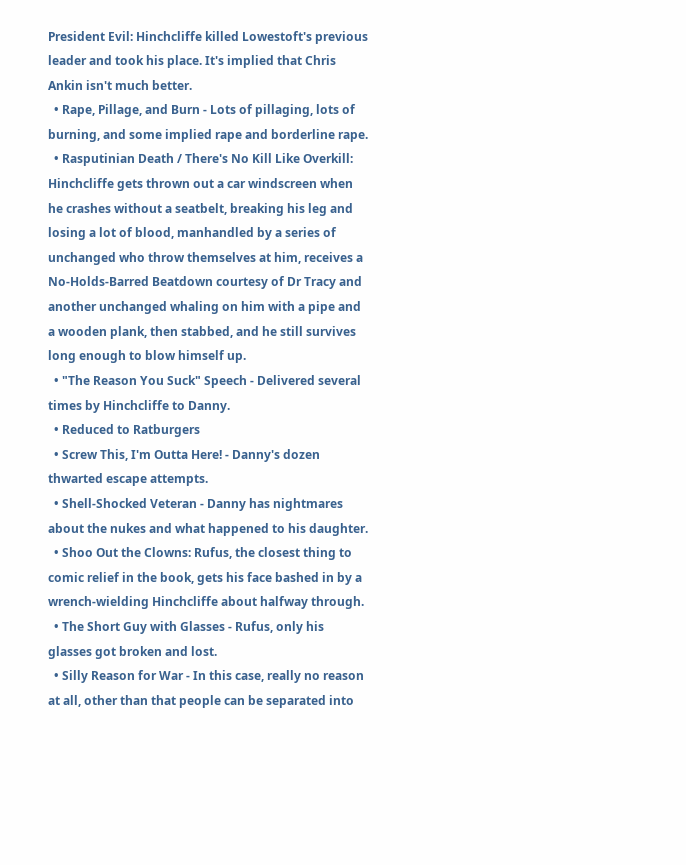President Evil: Hinchcliffe killed Lowestoft's previous leader and took his place. It's implied that Chris Ankin isn't much better.
  • Rape, Pillage, and Burn - Lots of pillaging, lots of burning, and some implied rape and borderline rape.
  • Rasputinian Death / There's No Kill Like Overkill: Hinchcliffe gets thrown out a car windscreen when he crashes without a seatbelt, breaking his leg and losing a lot of blood, manhandled by a series of unchanged who throw themselves at him, receives a No-Holds-Barred Beatdown courtesy of Dr Tracy and another unchanged whaling on him with a pipe and a wooden plank, then stabbed, and he still survives long enough to blow himself up.
  • "The Reason You Suck" Speech - Delivered several times by Hinchcliffe to Danny.
  • Reduced to Ratburgers
  • Screw This, I'm Outta Here! - Danny's dozen thwarted escape attempts.
  • Shell-Shocked Veteran - Danny has nightmares about the nukes and what happened to his daughter.
  • Shoo Out the Clowns: Rufus, the closest thing to comic relief in the book, gets his face bashed in by a wrench-wielding Hinchcliffe about halfway through.
  • The Short Guy with Glasses - Rufus, only his glasses got broken and lost.
  • Silly Reason for War - In this case, really no reason at all, other than that people can be separated into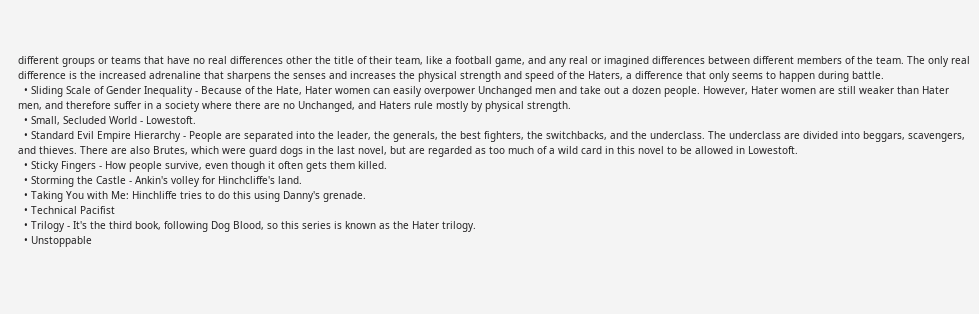different groups or teams that have no real differences other the title of their team, like a football game, and any real or imagined differences between different members of the team. The only real difference is the increased adrenaline that sharpens the senses and increases the physical strength and speed of the Haters, a difference that only seems to happen during battle.
  • Sliding Scale of Gender Inequality - Because of the Hate, Hater women can easily overpower Unchanged men and take out a dozen people. However, Hater women are still weaker than Hater men, and therefore suffer in a society where there are no Unchanged, and Haters rule mostly by physical strength.
  • Small, Secluded World - Lowestoft.
  • Standard Evil Empire Hierarchy - People are separated into the leader, the generals, the best fighters, the switchbacks, and the underclass. The underclass are divided into beggars, scavengers, and thieves. There are also Brutes, which were guard dogs in the last novel, but are regarded as too much of a wild card in this novel to be allowed in Lowestoft.
  • Sticky Fingers - How people survive, even though it often gets them killed.
  • Storming the Castle - Ankin's volley for Hinchcliffe's land.
  • Taking You with Me: Hinchliffe tries to do this using Danny's grenade.
  • Technical Pacifist
  • Trilogy - It's the third book, following Dog Blood, so this series is known as the Hater trilogy.
  • Unstoppable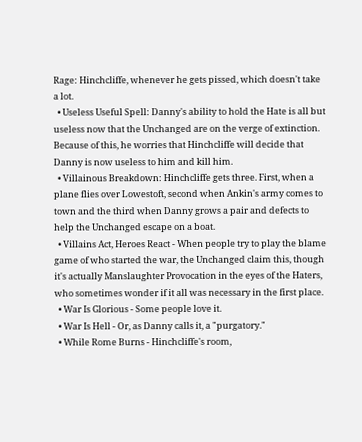Rage: Hinchcliffe, whenever he gets pissed, which doesn't take a lot.
  • Useless Useful Spell: Danny's ability to hold the Hate is all but useless now that the Unchanged are on the verge of extinction. Because of this, he worries that Hinchcliffe will decide that Danny is now useless to him and kill him.
  • Villainous Breakdown: Hinchcliffe gets three. First, when a plane flies over Lowestoft, second when Ankin's army comes to town and the third when Danny grows a pair and defects to help the Unchanged escape on a boat.
  • Villains Act, Heroes React - When people try to play the blame game of who started the war, the Unchanged claim this, though it's actually Manslaughter Provocation in the eyes of the Haters, who sometimes wonder if it all was necessary in the first place.
  • War Is Glorious - Some people love it.
  • War Is Hell - Or, as Danny calls it, a "purgatory."
  • While Rome Burns - Hinchcliffe's room,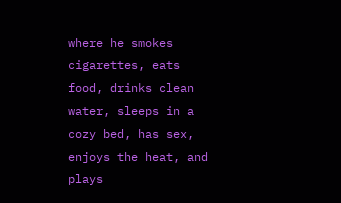where he smokes cigarettes, eats food, drinks clean water, sleeps in a cozy bed, has sex, enjoys the heat, and plays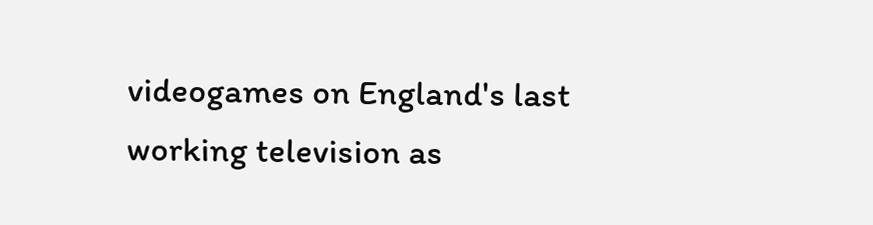videogames on England's last working television as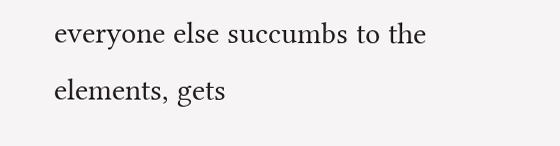everyone else succumbs to the elements, gets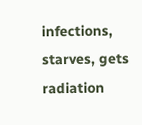infections, starves, gets radiation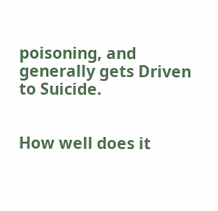poisoning, and generally gets Driven to Suicide.


How well does it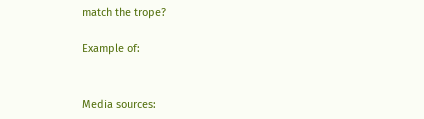match the trope?

Example of:


Media sources: